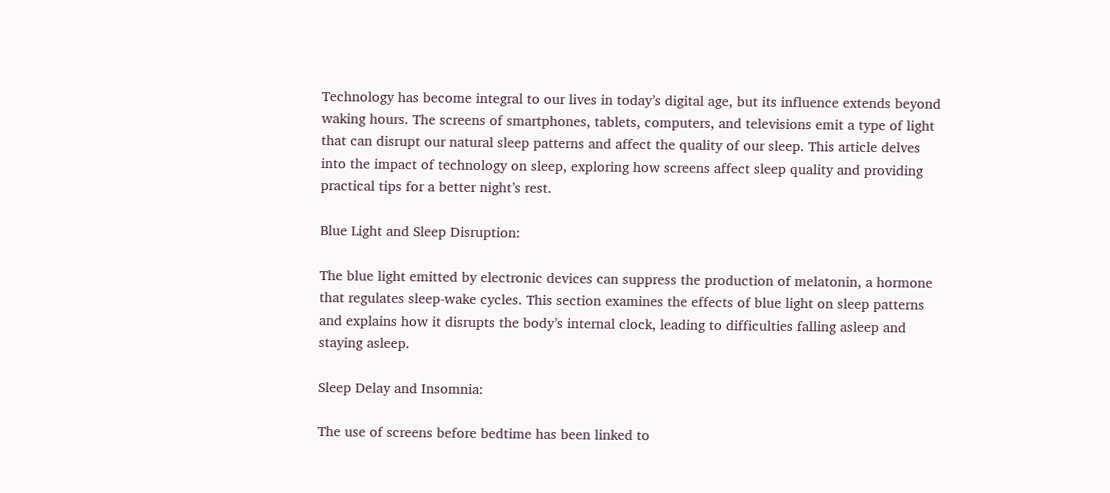Technology has become integral to our lives in today’s digital age, but its influence extends beyond waking hours. The screens of smartphones, tablets, computers, and televisions emit a type of light that can disrupt our natural sleep patterns and affect the quality of our sleep. This article delves into the impact of technology on sleep, exploring how screens affect sleep quality and providing practical tips for a better night’s rest.

Blue Light and Sleep Disruption:

The blue light emitted by electronic devices can suppress the production of melatonin, a hormone that regulates sleep-wake cycles. This section examines the effects of blue light on sleep patterns and explains how it disrupts the body’s internal clock, leading to difficulties falling asleep and staying asleep.

Sleep Delay and Insomnia:

The use of screens before bedtime has been linked to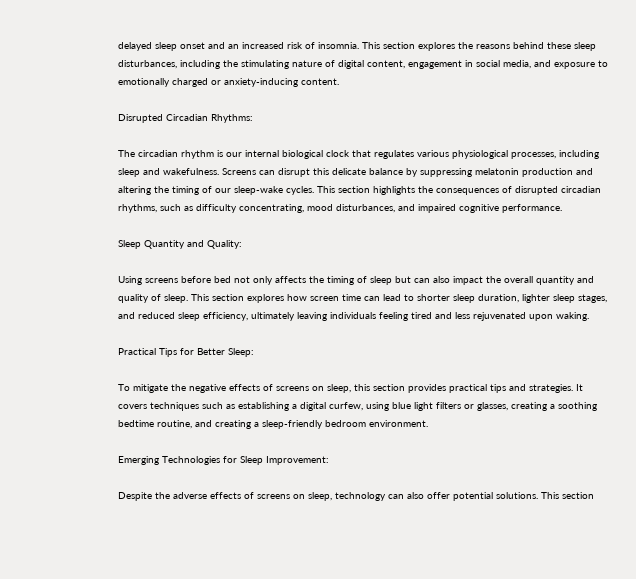delayed sleep onset and an increased risk of insomnia. This section explores the reasons behind these sleep disturbances, including the stimulating nature of digital content, engagement in social media, and exposure to emotionally charged or anxiety-inducing content.

Disrupted Circadian Rhythms:

The circadian rhythm is our internal biological clock that regulates various physiological processes, including sleep and wakefulness. Screens can disrupt this delicate balance by suppressing melatonin production and altering the timing of our sleep-wake cycles. This section highlights the consequences of disrupted circadian rhythms, such as difficulty concentrating, mood disturbances, and impaired cognitive performance.

Sleep Quantity and Quality:

Using screens before bed not only affects the timing of sleep but can also impact the overall quantity and quality of sleep. This section explores how screen time can lead to shorter sleep duration, lighter sleep stages, and reduced sleep efficiency, ultimately leaving individuals feeling tired and less rejuvenated upon waking.

Practical Tips for Better Sleep:

To mitigate the negative effects of screens on sleep, this section provides practical tips and strategies. It covers techniques such as establishing a digital curfew, using blue light filters or glasses, creating a soothing bedtime routine, and creating a sleep-friendly bedroom environment.

Emerging Technologies for Sleep Improvement:

Despite the adverse effects of screens on sleep, technology can also offer potential solutions. This section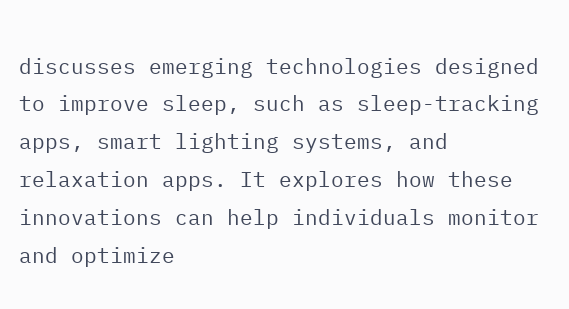discusses emerging technologies designed to improve sleep, such as sleep-tracking apps, smart lighting systems, and relaxation apps. It explores how these innovations can help individuals monitor and optimize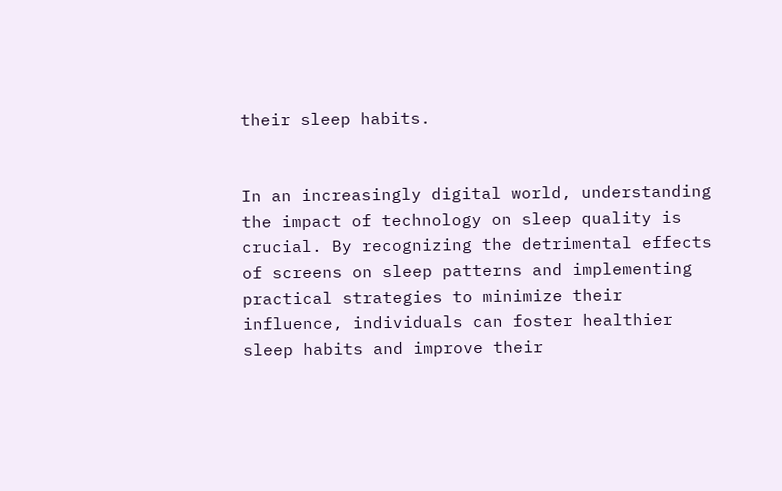their sleep habits.


In an increasingly digital world, understanding the impact of technology on sleep quality is crucial. By recognizing the detrimental effects of screens on sleep patterns and implementing practical strategies to minimize their influence, individuals can foster healthier sleep habits and improve their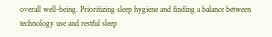overall well-being. Prioritizing sleep hygiene and finding a balance between technology use and restful sleep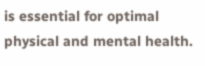is essential for optimal physical and mental health.